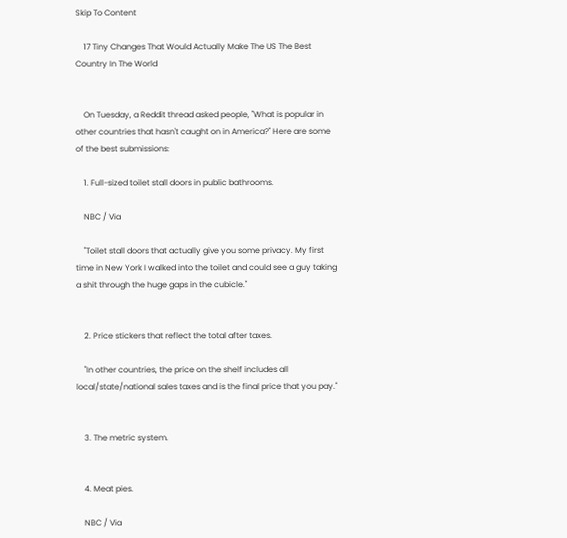Skip To Content

    17 Tiny Changes That Would Actually Make The US The Best Country In The World


    On Tuesday, a Reddit thread asked people, "What is popular in other countries that hasn't caught on in America?" Here are some of the best submissions:

    1. Full-sized toilet stall doors in public bathrooms.

    NBC / Via

    "Toilet stall doors that actually give you some privacy. My first time in New York I walked into the toilet and could see a guy taking a shit through the huge gaps in the cubicle."


    2. Price stickers that reflect the total after taxes.

    "In other countries, the price on the shelf includes all local/state/national sales taxes and is the final price that you pay."


    3. The metric system.


    4. Meat pies.

    NBC / Via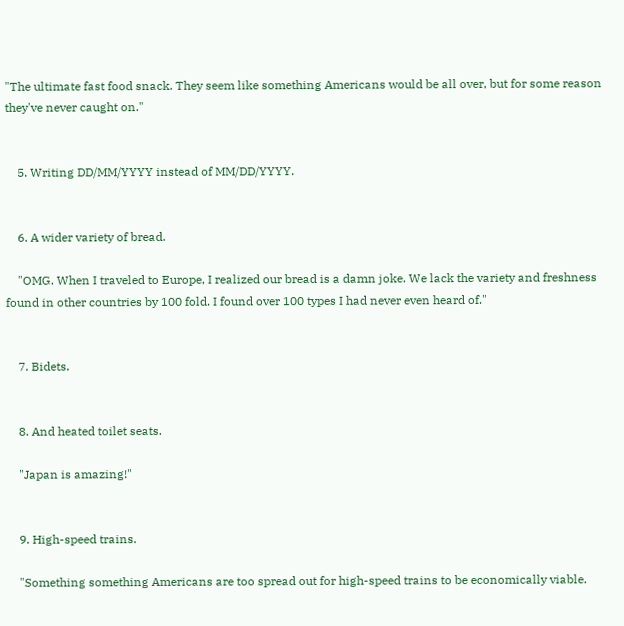"The ultimate fast food snack. They seem like something Americans would be all over, but for some reason they've never caught on."


    5. Writing DD/MM/YYYY instead of MM/DD/YYYY.


    6. A wider variety of bread.

    "OMG. When I traveled to Europe, I realized our bread is a damn joke. We lack the variety and freshness found in other countries by 100 fold. I found over 100 types I had never even heard of."


    7. Bidets.


    8. And heated toilet seats.

    "Japan is amazing!"


    9. High-speed trains.

    "Something something Americans are too spread out for high-speed trains to be economically viable.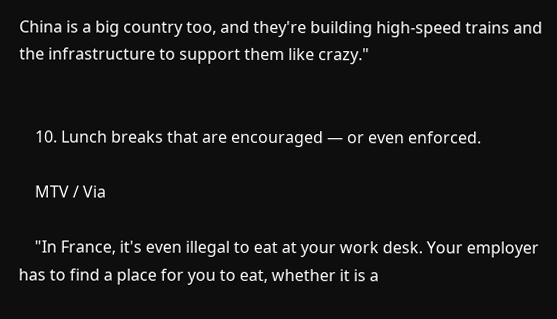China is a big country too, and they're building high-speed trains and the infrastructure to support them like crazy."


    10. Lunch breaks that are encouraged — or even enforced.

    MTV / Via

    "In France, it's even illegal to eat at your work desk. Your employer has to find a place for you to eat, whether it is a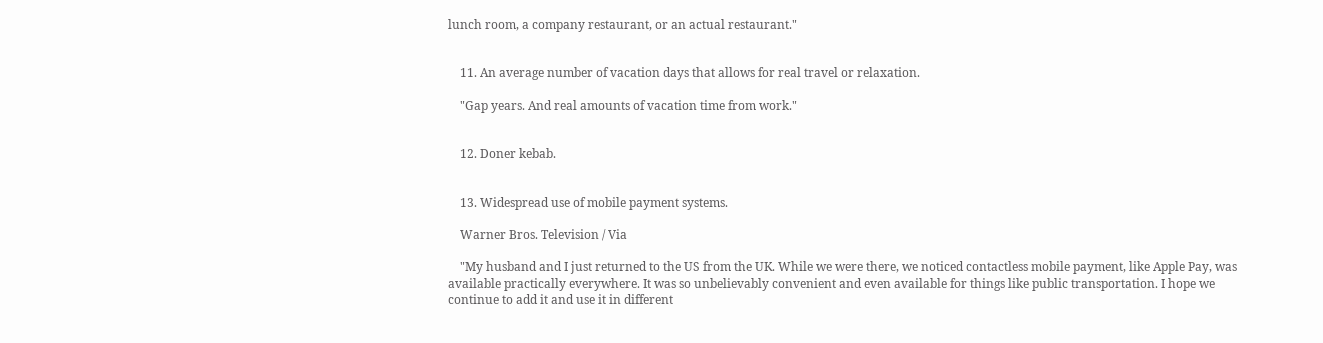lunch room, a company restaurant, or an actual restaurant."


    11. An average number of vacation days that allows for real travel or relaxation.

    "Gap years. And real amounts of vacation time from work."


    12. Doner kebab.


    13. Widespread use of mobile payment systems.

    Warner Bros. Television / Via

    "My husband and I just returned to the US from the UK. While we were there, we noticed contactless mobile payment, like Apple Pay, was available practically everywhere. It was so unbelievably convenient and even available for things like public transportation. I hope we continue to add it and use it in different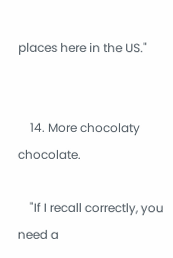places here in the US."


    14. More chocolaty chocolate.

    "If I recall correctly, you need a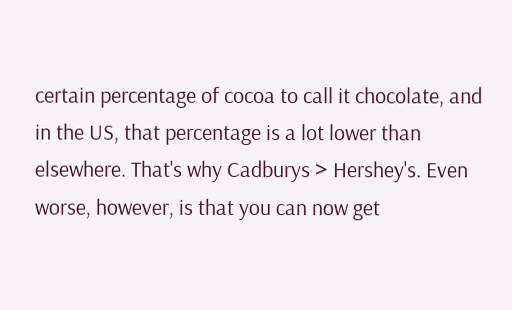certain percentage of cocoa to call it chocolate, and in the US, that percentage is a lot lower than elsewhere. That's why Cadburys > Hershey's. Even worse, however, is that you can now get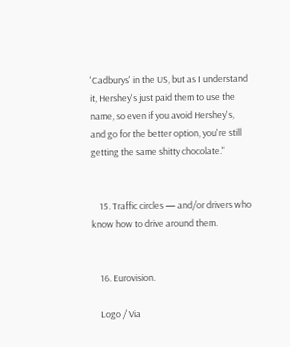'Cadburys' in the US, but as I understand it, Hershey's just paid them to use the name, so even if you avoid Hershey's, and go for the better option, you're still getting the same shitty chocolate."


    15. Traffic circles — and/or drivers who know how to drive around them.


    16. Eurovision.

    Logo / Via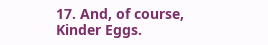17. And, of course, Kinder Eggs.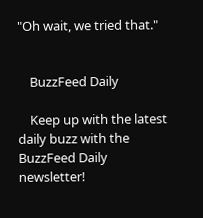"Oh wait, we tried that."


    BuzzFeed Daily

    Keep up with the latest daily buzz with the BuzzFeed Daily newsletter!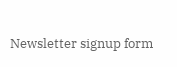Newsletter signup form